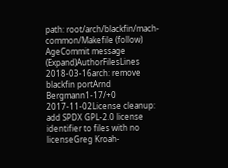path: root/arch/blackfin/mach-common/Makefile (follow)
AgeCommit message (Expand)AuthorFilesLines
2018-03-16arch: remove blackfin portArnd Bergmann1-17/+0
2017-11-02License cleanup: add SPDX GPL-2.0 license identifier to files with no licenseGreg Kroah-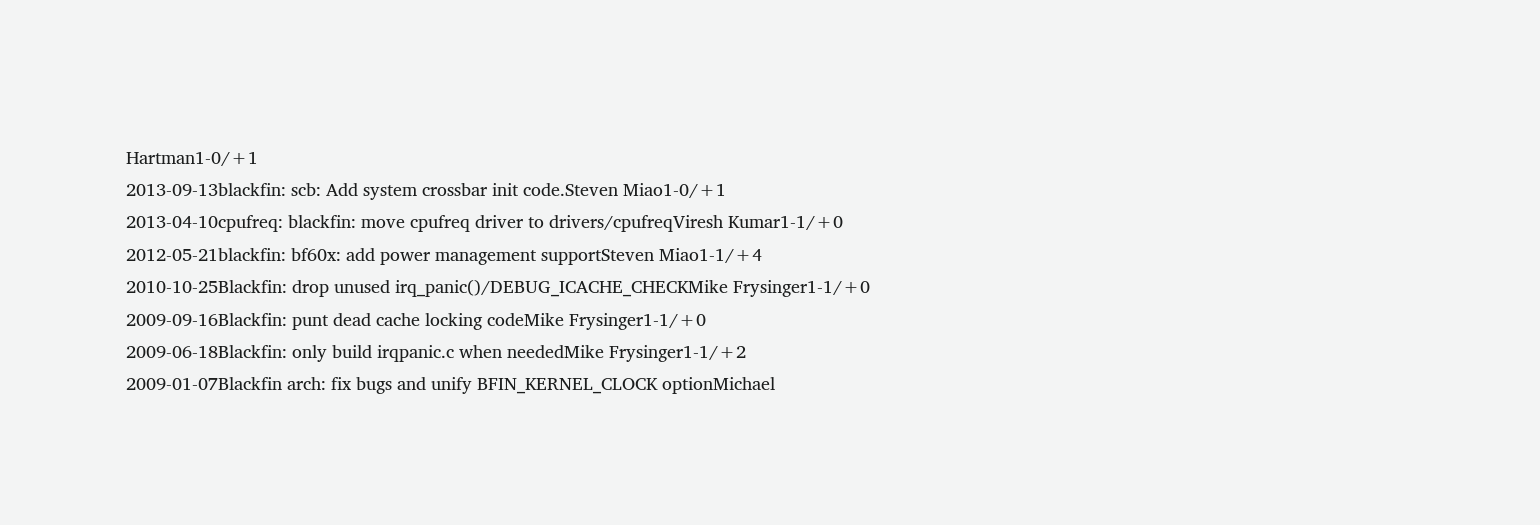Hartman1-0/+1
2013-09-13blackfin: scb: Add system crossbar init code.Steven Miao1-0/+1
2013-04-10cpufreq: blackfin: move cpufreq driver to drivers/cpufreqViresh Kumar1-1/+0
2012-05-21blackfin: bf60x: add power management supportSteven Miao1-1/+4
2010-10-25Blackfin: drop unused irq_panic()/DEBUG_ICACHE_CHECKMike Frysinger1-1/+0
2009-09-16Blackfin: punt dead cache locking codeMike Frysinger1-1/+0
2009-06-18Blackfin: only build irqpanic.c when neededMike Frysinger1-1/+2
2009-01-07Blackfin arch: fix bugs and unify BFIN_KERNEL_CLOCK optionMichael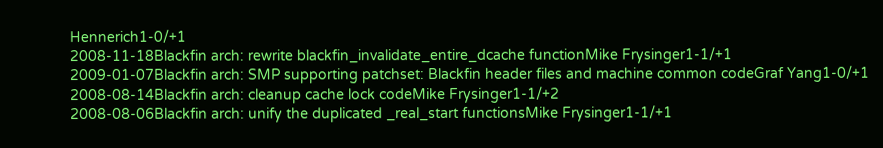Hennerich1-0/+1
2008-11-18Blackfin arch: rewrite blackfin_invalidate_entire_dcache functionMike Frysinger1-1/+1
2009-01-07Blackfin arch: SMP supporting patchset: Blackfin header files and machine common codeGraf Yang1-0/+1
2008-08-14Blackfin arch: cleanup cache lock codeMike Frysinger1-1/+2
2008-08-06Blackfin arch: unify the duplicated _real_start functionsMike Frysinger1-1/+1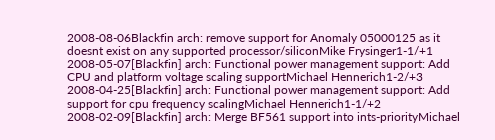2008-08-06Blackfin arch: remove support for Anomaly 05000125 as it doesnt exist on any supported processor/siliconMike Frysinger1-1/+1
2008-05-07[Blackfin] arch: Functional power management support: Add CPU and platform voltage scaling supportMichael Hennerich1-2/+3
2008-04-25[Blackfin] arch: Functional power management support: Add support for cpu frequency scalingMichael Hennerich1-1/+2
2008-02-09[Blackfin] arch: Merge BF561 support into ints-priorityMichael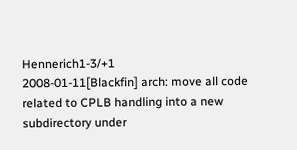Hennerich1-3/+1
2008-01-11[Blackfin] arch: move all code related to CPLB handling into a new subdirectory under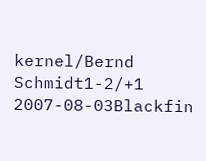kernel/Bernd Schmidt1-2/+1
2007-08-03Blackfin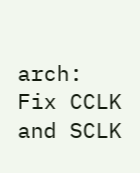arch: Fix CCLK and SCLK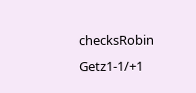checksRobin Getz1-1/+1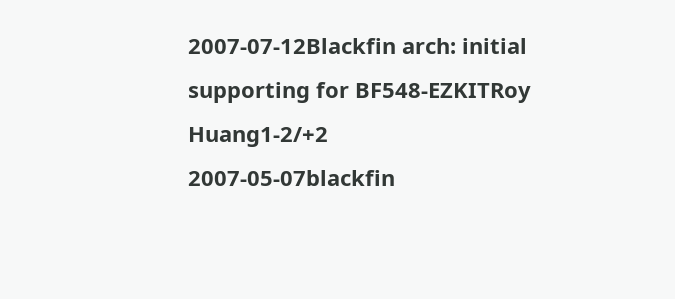2007-07-12Blackfin arch: initial supporting for BF548-EZKITRoy Huang1-2/+2
2007-05-07blackfin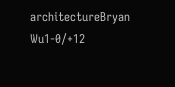architectureBryan Wu1-0/+12